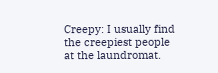Creepy: I usually find the creepiest people at the laundromat.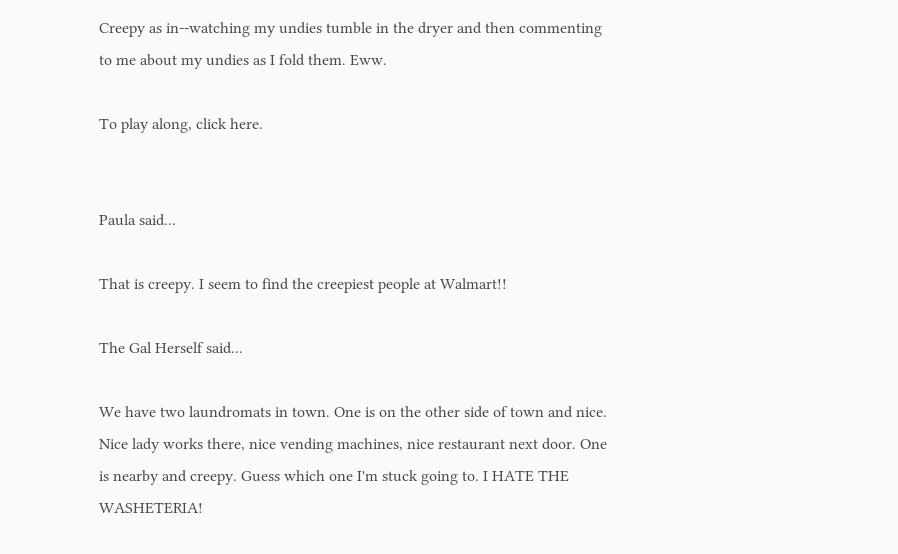Creepy as in--watching my undies tumble in the dryer and then commenting to me about my undies as I fold them. Eww.

To play along, click here.


Paula said...

That is creepy. I seem to find the creepiest people at Walmart!!

The Gal Herself said...

We have two laundromats in town. One is on the other side of town and nice. Nice lady works there, nice vending machines, nice restaurant next door. One is nearby and creepy. Guess which one I'm stuck going to. I HATE THE WASHETERIA!